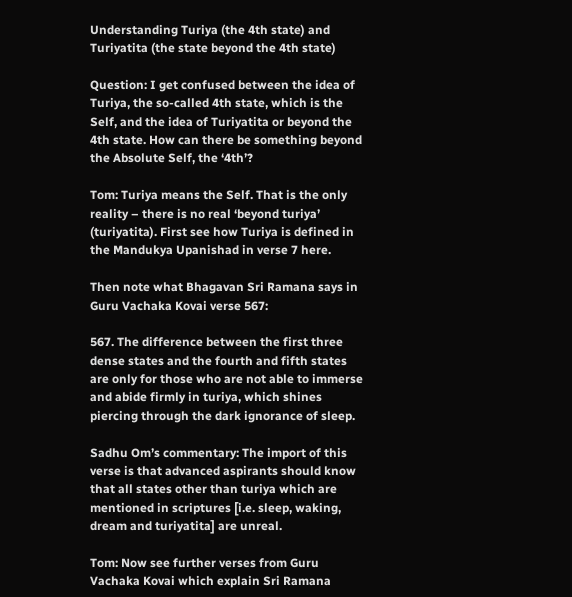Understanding Turiya (the 4th state) and Turiyatita (the state beyond the 4th state)

Question: I get confused between the idea of Turiya, the so-called 4th state, which is the Self, and the idea of Turiyatita or beyond the 4th state. How can there be something beyond the Absolute Self, the ‘4th’?

Tom: Turiya means the Self. That is the only reality – there is no real ‘beyond turiya’ (turiyatita). First see how Turiya is defined in the Mandukya Upanishad in verse 7 here.

Then note what Bhagavan Sri Ramana says in Guru Vachaka Kovai verse 567:

567. The difference between the first three dense states and the fourth and fifth states are only for those who are not able to immerse and abide firmly in turiya, which shines piercing through the dark ignorance of sleep.

Sadhu Om’s commentary: The import of this verse is that advanced aspirants should know that all states other than turiya which are mentioned in scriptures [i.e. sleep, waking, dream and turiyatita] are unreal.

Tom: Now see further verses from Guru Vachaka Kovai which explain Sri Ramana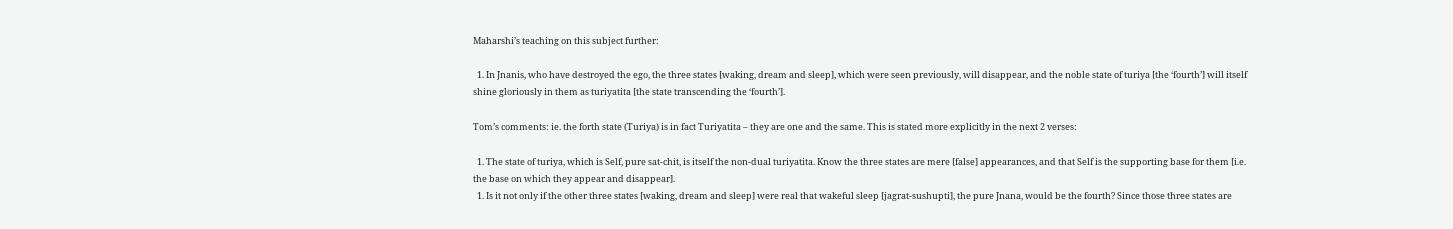Maharshi’s teaching on this subject further:

  1. In Jnanis, who have destroyed the ego, the three states [waking, dream and sleep], which were seen previously, will disappear, and the noble state of turiya [the ‘fourth’] will itself shine gloriously in them as turiyatita [the state transcending the ‘fourth’].

Tom’s comments: ie. the forth state (Turiya) is in fact Turiyatita – they are one and the same. This is stated more explicitly in the next 2 verses:

  1. The state of turiya, which is Self, pure sat-chit, is itself the non-dual turiyatita. Know the three states are mere [false] appearances, and that Self is the supporting base for them [i.e. the base on which they appear and disappear].
  1. Is it not only if the other three states [waking, dream and sleep] were real that wakeful sleep [jagrat-sushupti], the pure Jnana, would be the fourth? Since those three states are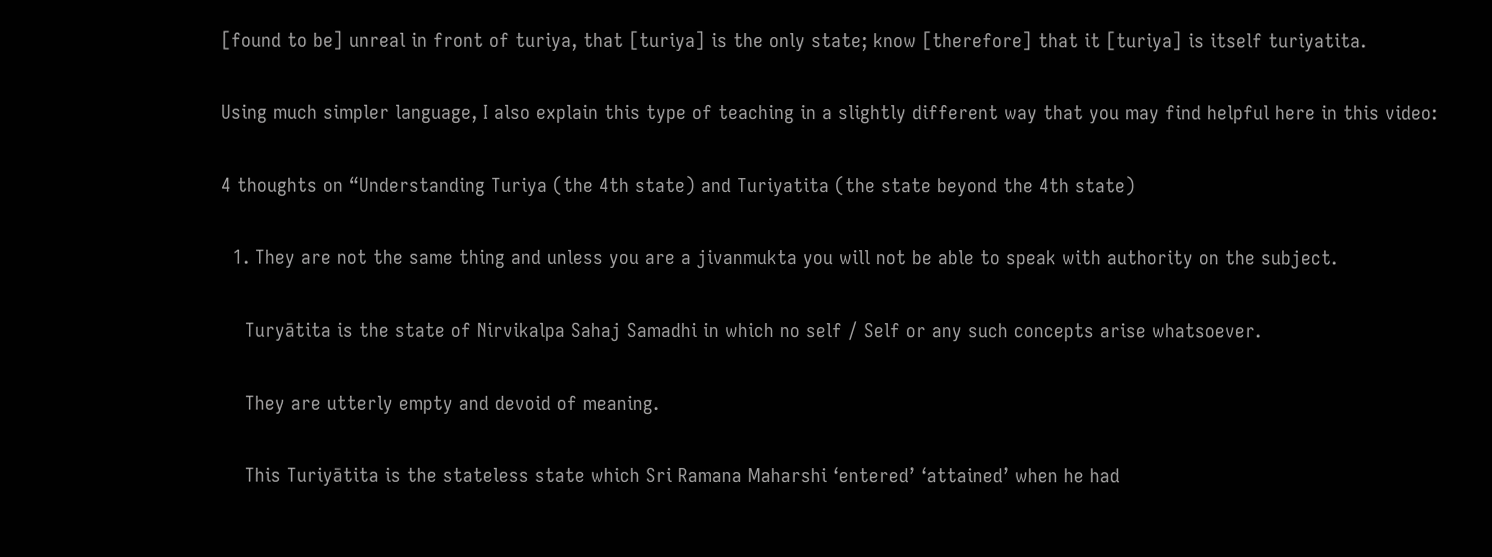[found to be] unreal in front of turiya, that [turiya] is the only state; know [therefore] that it [turiya] is itself turiyatita.

Using much simpler language, I also explain this type of teaching in a slightly different way that you may find helpful here in this video:

4 thoughts on “Understanding Turiya (the 4th state) and Turiyatita (the state beyond the 4th state)

  1. They are not the same thing and unless you are a jivanmukta you will not be able to speak with authority on the subject.

    Turyātita is the state of Nirvikalpa Sahaj Samadhi in which no self / Self or any such concepts arise whatsoever.

    They are utterly empty and devoid of meaning.

    This Turiyātita is the stateless state which Sri Ramana Maharshi ‘entered’ ‘attained’ when he had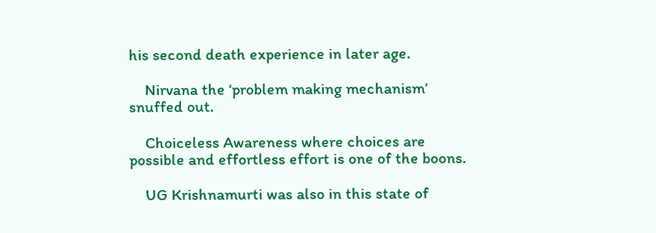his second death experience in later age.

    Nirvana the ‘problem making mechanism’ snuffed out.

    Choiceless Awareness where choices are possible and effortless effort is one of the boons.

    UG Krishnamurti was also in this state of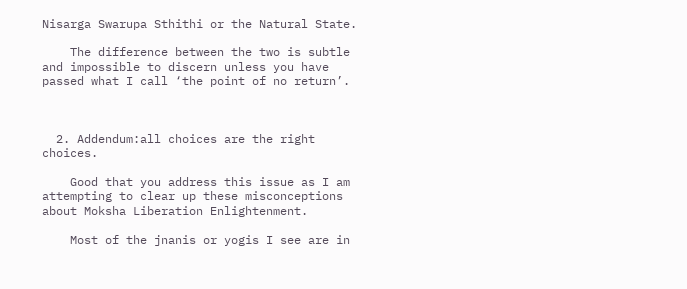Nisarga Swarupa Sthithi or the Natural State.

    The difference between the two is subtle and impossible to discern unless you have passed what I call ‘the point of no return’.



  2. Addendum:all choices are the right choices.

    Good that you address this issue as I am attempting to clear up these misconceptions about Moksha Liberation Enlightenment.

    Most of the jnanis or yogis I see are in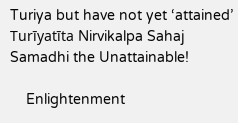Turiya but have not yet ‘attained’ Turīyatīta Nirvikalpa Sahaj Samadhi the Unattainable!

    Enlightenment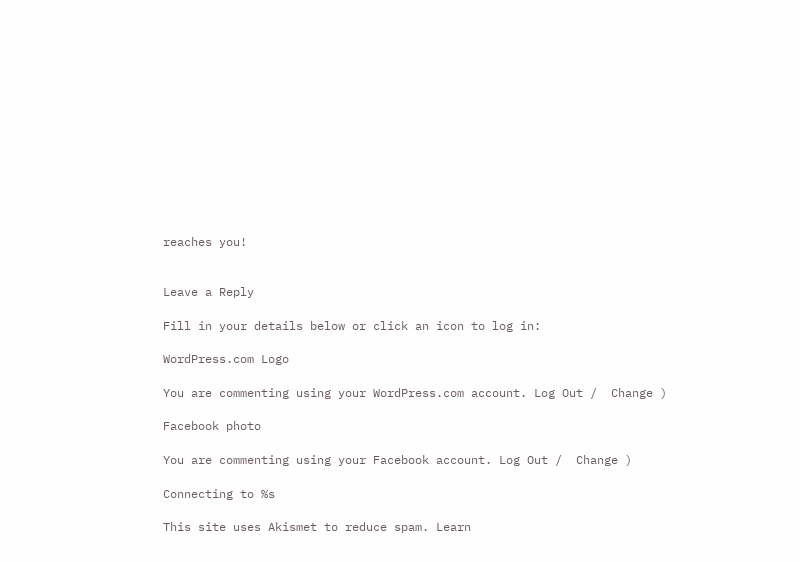reaches you!


Leave a Reply

Fill in your details below or click an icon to log in:

WordPress.com Logo

You are commenting using your WordPress.com account. Log Out /  Change )

Facebook photo

You are commenting using your Facebook account. Log Out /  Change )

Connecting to %s

This site uses Akismet to reduce spam. Learn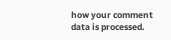how your comment data is processed.